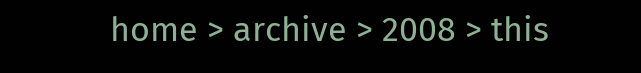home > archive > 2008 > this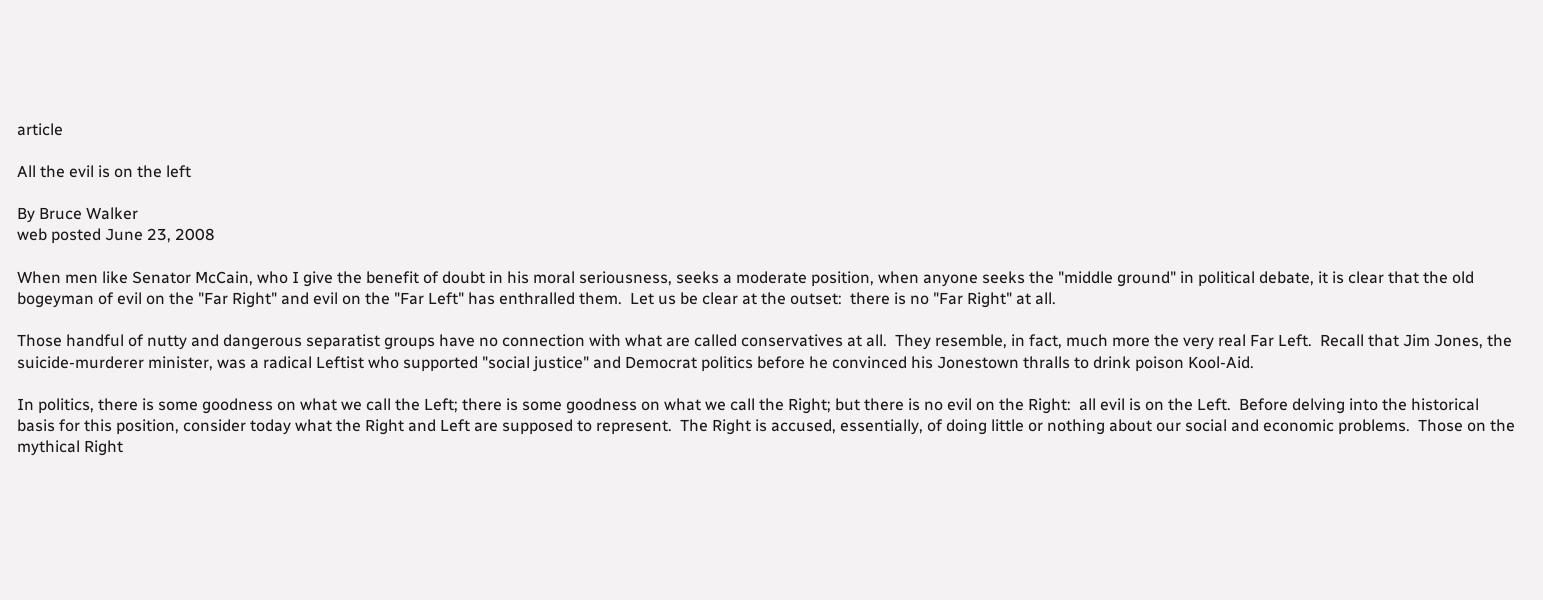article

All the evil is on the left

By Bruce Walker
web posted June 23, 2008

When men like Senator McCain, who I give the benefit of doubt in his moral seriousness, seeks a moderate position, when anyone seeks the "middle ground" in political debate, it is clear that the old bogeyman of evil on the "Far Right" and evil on the "Far Left" has enthralled them.  Let us be clear at the outset:  there is no "Far Right" at all.

Those handful of nutty and dangerous separatist groups have no connection with what are called conservatives at all.  They resemble, in fact, much more the very real Far Left.  Recall that Jim Jones, the suicide-murderer minister, was a radical Leftist who supported "social justice" and Democrat politics before he convinced his Jonestown thralls to drink poison Kool-Aid.

In politics, there is some goodness on what we call the Left; there is some goodness on what we call the Right; but there is no evil on the Right:  all evil is on the Left.  Before delving into the historical basis for this position, consider today what the Right and Left are supposed to represent.  The Right is accused, essentially, of doing little or nothing about our social and economic problems.  Those on the mythical Right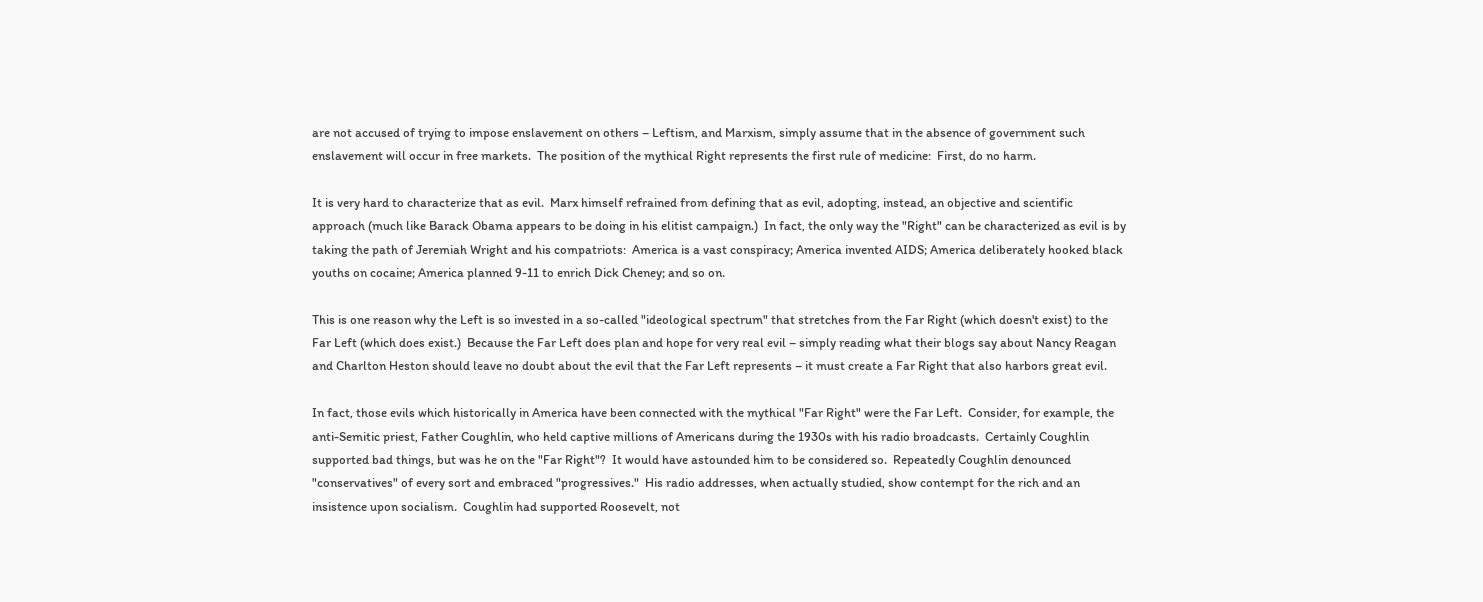are not accused of trying to impose enslavement on others – Leftism, and Marxism, simply assume that in the absence of government such enslavement will occur in free markets.  The position of the mythical Right represents the first rule of medicine:  First, do no harm.

It is very hard to characterize that as evil.  Marx himself refrained from defining that as evil, adopting, instead, an objective and scientific approach (much like Barack Obama appears to be doing in his elitist campaign.)  In fact, the only way the "Right" can be characterized as evil is by taking the path of Jeremiah Wright and his compatriots:  America is a vast conspiracy; America invented AIDS; America deliberately hooked black youths on cocaine; America planned 9-11 to enrich Dick Cheney; and so on.

This is one reason why the Left is so invested in a so-called "ideological spectrum" that stretches from the Far Right (which doesn't exist) to the Far Left (which does exist.)  Because the Far Left does plan and hope for very real evil – simply reading what their blogs say about Nancy Reagan and Charlton Heston should leave no doubt about the evil that the Far Left represents – it must create a Far Right that also harbors great evil.

In fact, those evils which historically in America have been connected with the mythical "Far Right" were the Far Left.  Consider, for example, the anti-Semitic priest, Father Coughlin, who held captive millions of Americans during the 1930s with his radio broadcasts.  Certainly Coughlin supported bad things, but was he on the "Far Right"?  It would have astounded him to be considered so.  Repeatedly Coughlin denounced "conservatives" of every sort and embraced "progressives."  His radio addresses, when actually studied, show contempt for the rich and an insistence upon socialism.  Coughlin had supported Roosevelt, not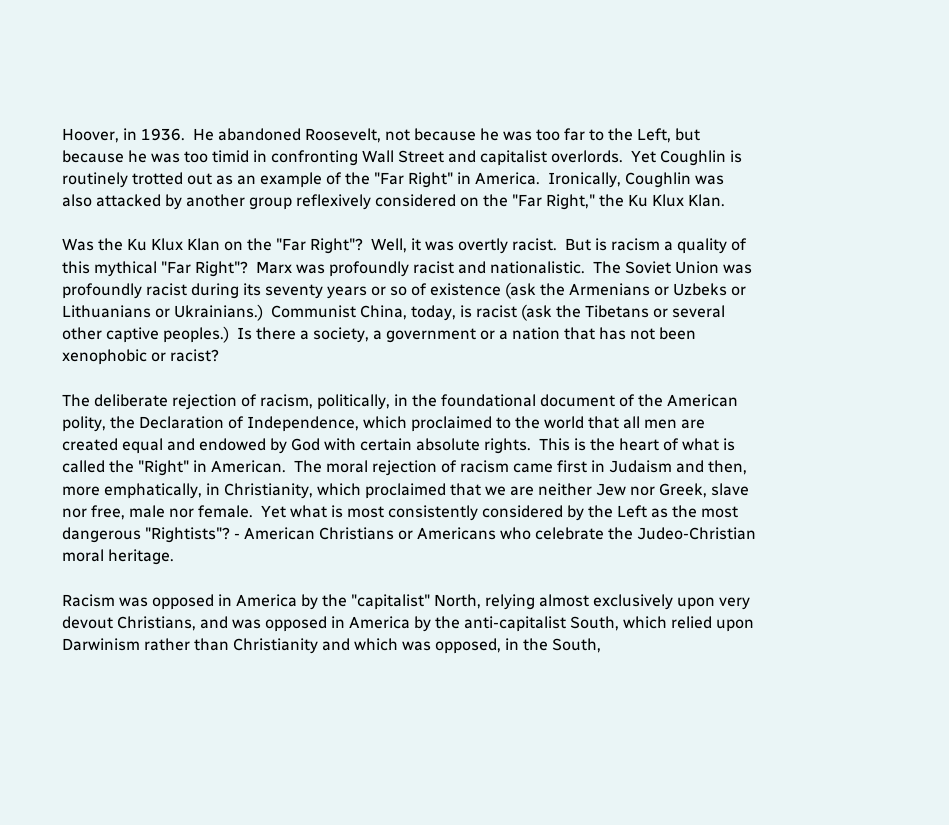Hoover, in 1936.  He abandoned Roosevelt, not because he was too far to the Left, but because he was too timid in confronting Wall Street and capitalist overlords.  Yet Coughlin is routinely trotted out as an example of the "Far Right" in America.  Ironically, Coughlin was also attacked by another group reflexively considered on the "Far Right," the Ku Klux Klan.

Was the Ku Klux Klan on the "Far Right"?  Well, it was overtly racist.  But is racism a quality of this mythical "Far Right"?  Marx was profoundly racist and nationalistic.  The Soviet Union was profoundly racist during its seventy years or so of existence (ask the Armenians or Uzbeks or Lithuanians or Ukrainians.)  Communist China, today, is racist (ask the Tibetans or several other captive peoples.)  Is there a society, a government or a nation that has not been xenophobic or racist?

The deliberate rejection of racism, politically, in the foundational document of the American polity, the Declaration of Independence, which proclaimed to the world that all men are created equal and endowed by God with certain absolute rights.  This is the heart of what is called the "Right" in American.  The moral rejection of racism came first in Judaism and then, more emphatically, in Christianity, which proclaimed that we are neither Jew nor Greek, slave nor free, male nor female.  Yet what is most consistently considered by the Left as the most dangerous "Rightists"? - American Christians or Americans who celebrate the Judeo-Christian moral heritage.

Racism was opposed in America by the "capitalist" North, relying almost exclusively upon very devout Christians, and was opposed in America by the anti-capitalist South, which relied upon Darwinism rather than Christianity and which was opposed, in the South,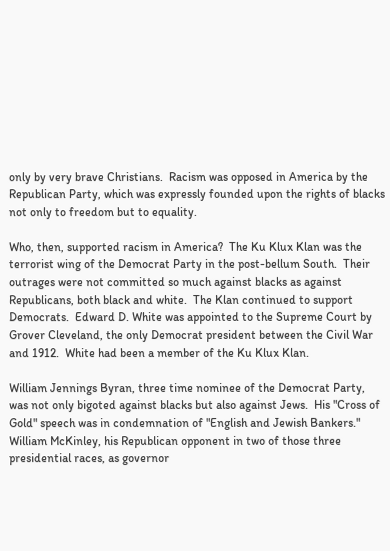only by very brave Christians.  Racism was opposed in America by the Republican Party, which was expressly founded upon the rights of blacks not only to freedom but to equality.

Who, then, supported racism in America?  The Ku Klux Klan was the terrorist wing of the Democrat Party in the post-bellum South.  Their outrages were not committed so much against blacks as against Republicans, both black and white.  The Klan continued to support Democrats.  Edward D. White was appointed to the Supreme Court by Grover Cleveland, the only Democrat president between the Civil War and 1912.  White had been a member of the Ku Klux Klan.

William Jennings Byran, three time nominee of the Democrat Party, was not only bigoted against blacks but also against Jews.  His "Cross of Gold" speech was in condemnation of "English and Jewish Bankers."  William McKinley, his Republican opponent in two of those three presidential races, as governor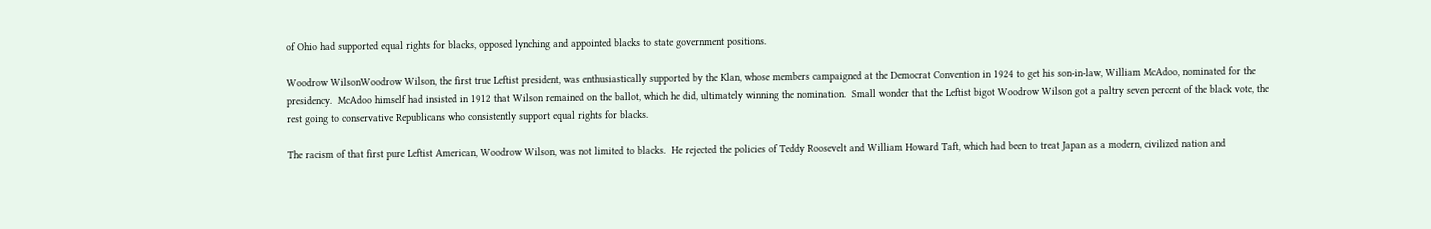of Ohio had supported equal rights for blacks, opposed lynching and appointed blacks to state government positions.

Woodrow WilsonWoodrow Wilson, the first true Leftist president, was enthusiastically supported by the Klan, whose members campaigned at the Democrat Convention in 1924 to get his son-in-law, William McAdoo, nominated for the presidency.  McAdoo himself had insisted in 1912 that Wilson remained on the ballot, which he did, ultimately winning the nomination.  Small wonder that the Leftist bigot Woodrow Wilson got a paltry seven percent of the black vote, the rest going to conservative Republicans who consistently support equal rights for blacks.

The racism of that first pure Leftist American, Woodrow Wilson, was not limited to blacks.  He rejected the policies of Teddy Roosevelt and William Howard Taft, which had been to treat Japan as a modern, civilized nation and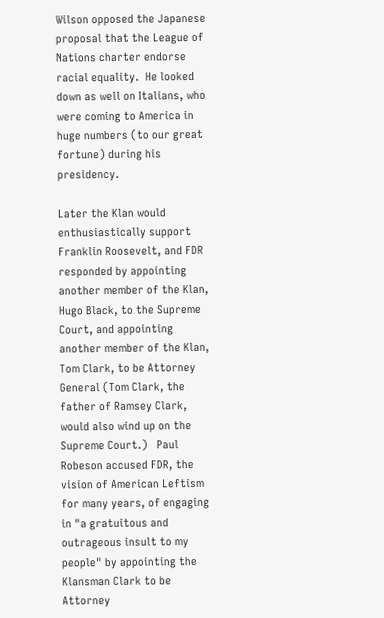Wilson opposed the Japanese proposal that the League of Nations charter endorse racial equality.  He looked down as well on Italians, who were coming to America in huge numbers (to our great fortune) during his presidency.

Later the Klan would enthusiastically support Franklin Roosevelt, and FDR responded by appointing another member of the Klan, Hugo Black, to the Supreme Court, and appointing another member of the Klan, Tom Clark, to be Attorney General (Tom Clark, the father of Ramsey Clark, would also wind up on the Supreme Court.)   Paul Robeson accused FDR, the vision of American Leftism for many years, of engaging in "a gratuitous and outrageous insult to my people" by appointing the Klansman Clark to be Attorney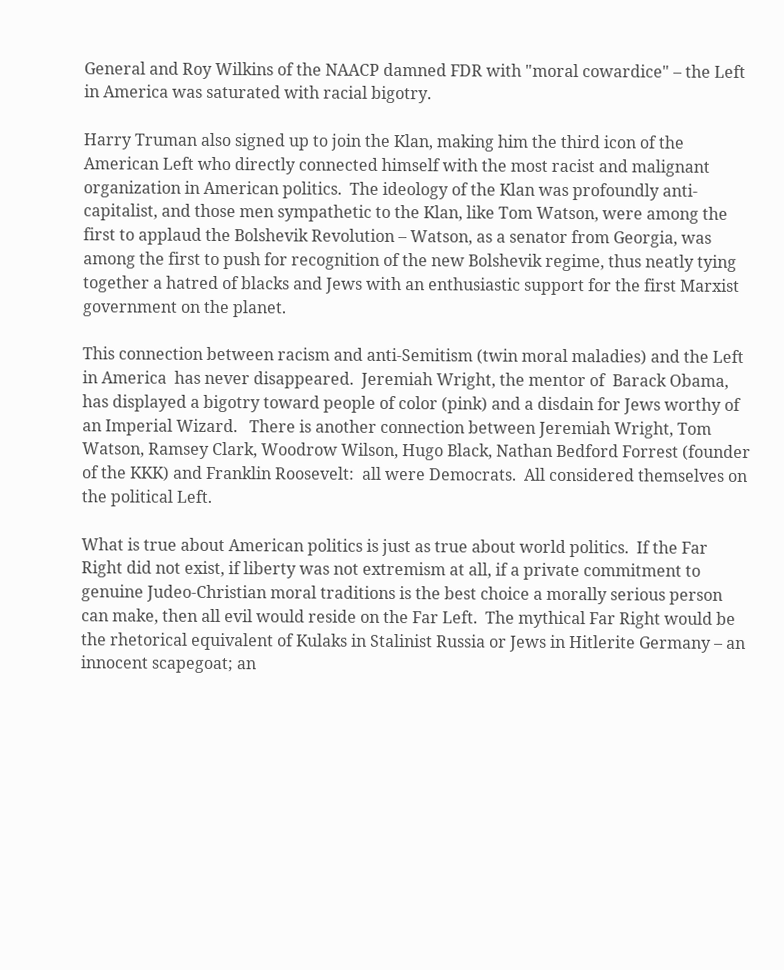General and Roy Wilkins of the NAACP damned FDR with "moral cowardice" – the Left in America was saturated with racial bigotry.

Harry Truman also signed up to join the Klan, making him the third icon of the American Left who directly connected himself with the most racist and malignant organization in American politics.  The ideology of the Klan was profoundly anti-capitalist, and those men sympathetic to the Klan, like Tom Watson, were among the first to applaud the Bolshevik Revolution – Watson, as a senator from Georgia, was among the first to push for recognition of the new Bolshevik regime, thus neatly tying together a hatred of blacks and Jews with an enthusiastic support for the first Marxist government on the planet.

This connection between racism and anti-Semitism (twin moral maladies) and the Left in America  has never disappeared.  Jeremiah Wright, the mentor of  Barack Obama, has displayed a bigotry toward people of color (pink) and a disdain for Jews worthy of an Imperial Wizard.   There is another connection between Jeremiah Wright, Tom Watson, Ramsey Clark, Woodrow Wilson, Hugo Black, Nathan Bedford Forrest (founder of the KKK) and Franklin Roosevelt:  all were Democrats.  All considered themselves on the political Left.

What is true about American politics is just as true about world politics.  If the Far Right did not exist, if liberty was not extremism at all, if a private commitment to genuine Judeo-Christian moral traditions is the best choice a morally serious person can make, then all evil would reside on the Far Left.  The mythical Far Right would be the rhetorical equivalent of Kulaks in Stalinist Russia or Jews in Hitlerite Germany – an innocent scapegoat; an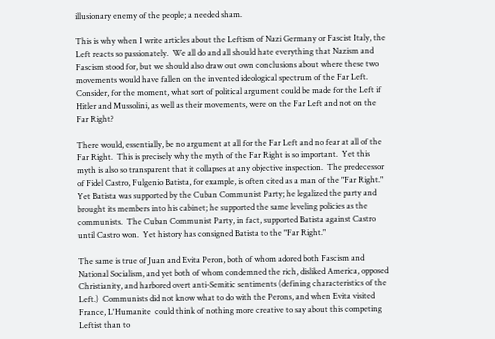illusionary enemy of the people; a needed sham.

This is why when I write articles about the Leftism of Nazi Germany or Fascist Italy, the Left reacts so passionately.  We all do and all should hate everything that Nazism and Fascism stood for, but we should also draw out own conclusions about where these two movements would have fallen on the invented ideological spectrum of the Far Left.   Consider, for the moment, what sort of political argument could be made for the Left if Hitler and Mussolini, as well as their movements, were on the Far Left and not on the Far Right?

There would, essentially, be no argument at all for the Far Left and no fear at all of the Far Right.  This is precisely why the myth of the Far Right is so important.  Yet this myth is also so transparent that it collapses at any objective inspection.  The predecessor of Fidel Castro, Fulgenio Batista, for example, is often cited as a man of the "Far Right."  Yet Batista was supported by the Cuban Communist Party; he legalized the party and brought its members into his cabinet; he supported the same leveling policies as the communists.  The Cuban Communist Party, in fact, supported Batista against Castro until Castro won.  Yet history has consigned Batista to the "Far Right."

The same is true of Juan and Evita Peron, both of whom adored both Fascism and National Socialism, and yet both of whom condemned the rich, disliked America, opposed Christianity, and harbored overt anti-Semitic sentiments (defining characteristics of the Left.)  Communists did not know what to do with the Perons, and when Evita visited France, L'Humanite  could think of nothing more creative to say about this competing Leftist than to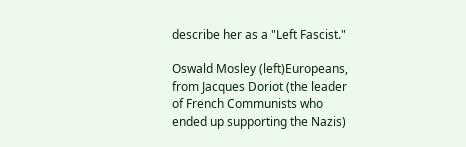describe her as a "Left Fascist."

Oswald Mosley (left)Europeans, from Jacques Doriot (the leader of French Communists who ended up supporting the Nazis)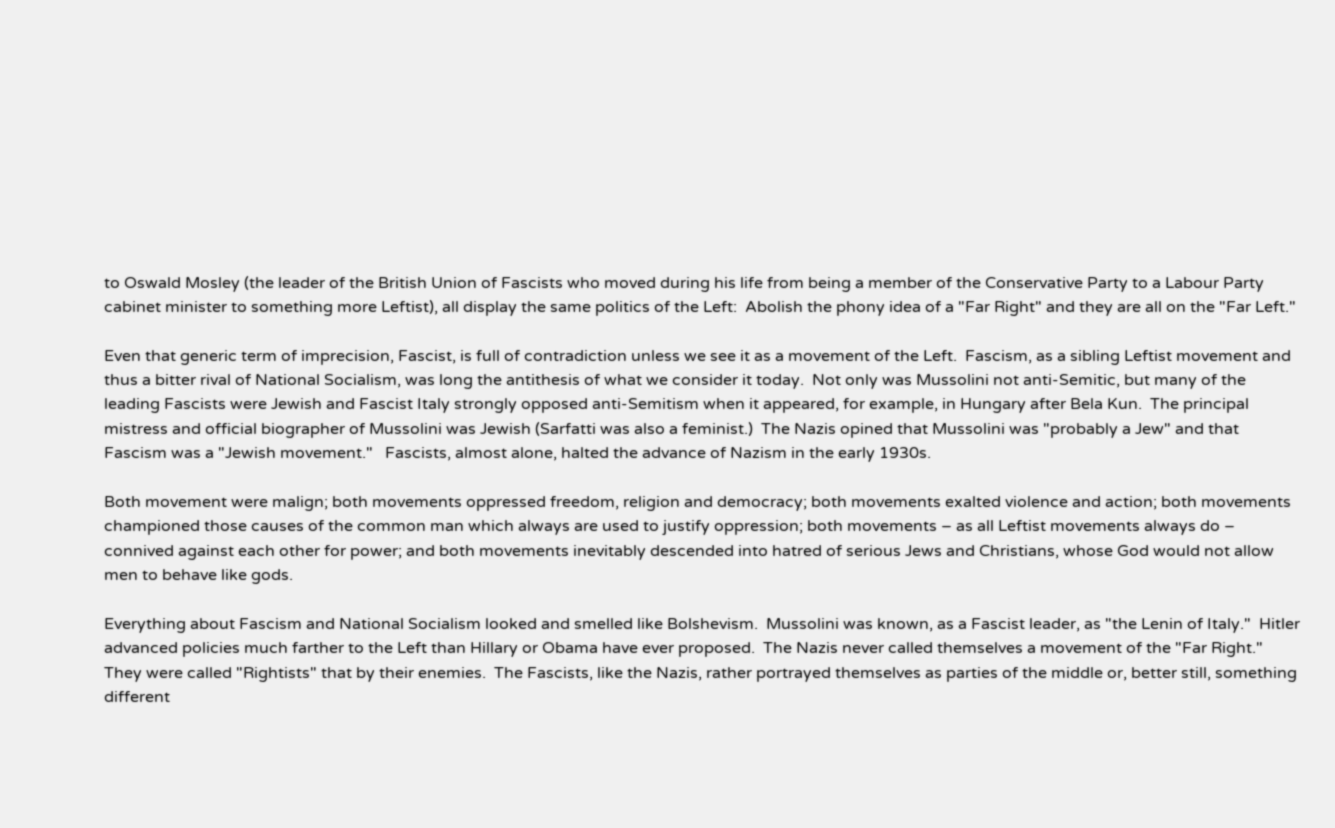to Oswald Mosley (the leader of the British Union of Fascists who moved during his life from being a member of the Conservative Party to a Labour Party cabinet minister to something more Leftist), all display the same politics of the Left:  Abolish the phony idea of a "Far Right" and they are all on the "Far Left."

Even that generic term of imprecision, Fascist, is full of contradiction unless we see it as a movement of the Left.  Fascism, as a sibling Leftist movement and thus a bitter rival of National Socialism, was long the antithesis of what we consider it today.  Not only was Mussolini not anti-Semitic, but many of the leading Fascists were Jewish and Fascist Italy strongly opposed anti-Semitism when it appeared, for example, in Hungary after Bela Kun.  The principal mistress and official biographer of Mussolini was Jewish (Sarfatti was also a feminist.)  The Nazis opined that Mussolini was "probably a Jew" and that Fascism was a "Jewish movement."   Fascists, almost alone, halted the advance of Nazism in the early 1930s.

Both movement were malign; both movements oppressed freedom, religion and democracy; both movements exalted violence and action; both movements championed those causes of the common man which always are used to justify oppression; both movements – as all Leftist movements always do – connived against each other for power; and both movements inevitably descended into hatred of serious Jews and Christians, whose God would not allow men to behave like gods.

Everything about Fascism and National Socialism looked and smelled like Bolshevism.  Mussolini was known, as a Fascist leader, as "the Lenin of Italy."  Hitler advanced policies much farther to the Left than Hillary or Obama have ever proposed.  The Nazis never called themselves a movement of the "Far Right."  They were called "Rightists" that by their enemies.  The Fascists, like the Nazis, rather portrayed themselves as parties of the middle or, better still, something  different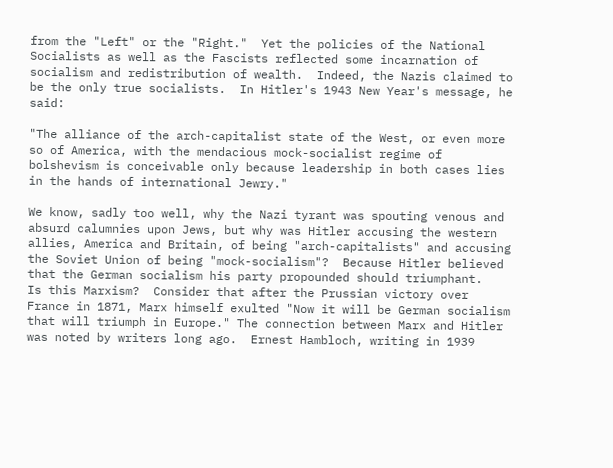from the "Left" or the "Right."  Yet the policies of the National Socialists as well as the Fascists reflected some incarnation of socialism and redistribution of wealth.  Indeed, the Nazis claimed to be the only true socialists.  In Hitler's 1943 New Year's message, he said:

"The alliance of the arch-capitalist state of the West, or even more so of America, with the mendacious mock-socialist regime of bolshevism is conceivable only because leadership in both cases lies in the hands of international Jewry."

We know, sadly too well, why the Nazi tyrant was spouting venous and absurd calumnies upon Jews, but why was Hitler accusing the western allies, America and Britain, of being "arch-capitalists" and accusing the Soviet Union of being "mock-socialism"?  Because Hitler believed that the German socialism his party propounded should triumphant.   Is this Marxism?  Consider that after the Prussian victory over France in 1871, Marx himself exulted "Now it will be German socialism that will triumph in Europe." The connection between Marx and Hitler was noted by writers long ago.  Ernest Hambloch, writing in 1939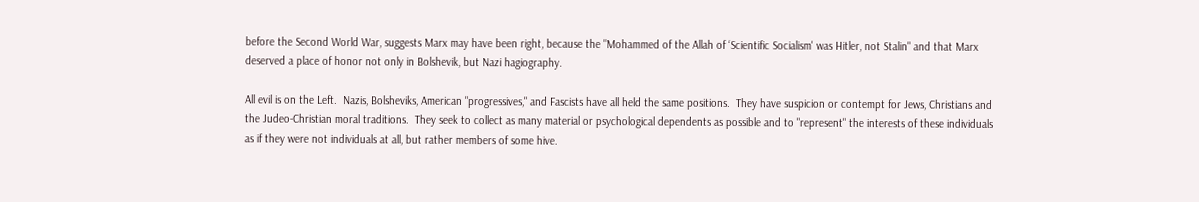before the Second World War, suggests Marx may have been right, because the "Mohammed of the Allah of ‘Scientific Socialism' was Hitler, not Stalin" and that Marx deserved a place of honor not only in Bolshevik, but Nazi hagiography.

All evil is on the Left.  Nazis, Bolsheviks, American "progressives," and Fascists have all held the same positions.  They have suspicion or contempt for Jews, Christians and the Judeo-Christian moral traditions.  They seek to collect as many material or psychological dependents as possible and to "represent" the interests of these individuals as if they were not individuals at all, but rather members of some hive.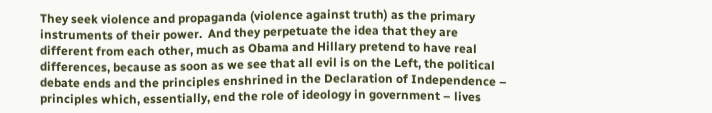They seek violence and propaganda (violence against truth) as the primary instruments of their power.  And they perpetuate the idea that they are different from each other, much as Obama and Hillary pretend to have real differences, because as soon as we see that all evil is on the Left, the political debate ends and the principles enshrined in the Declaration of Independence – principles which, essentially, end the role of ideology in government – lives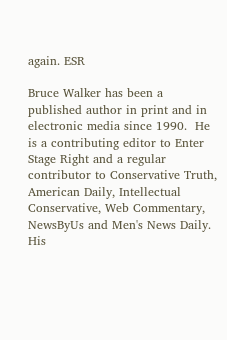again. ESR

Bruce Walker has been a published author in print and in electronic media since 1990.  He is a contributing editor to Enter Stage Right and a regular contributor to Conservative Truth, American Daily, Intellectual Conservative, Web Commentary, NewsByUs and Men's News Daily. His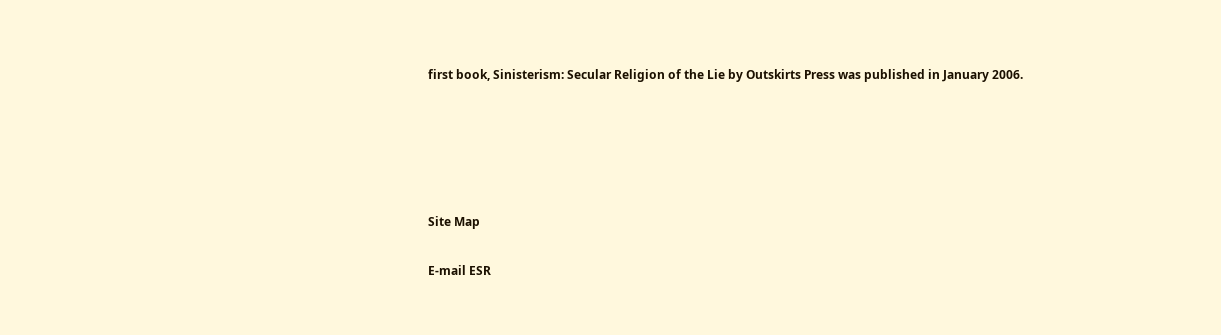first book, Sinisterism: Secular Religion of the Lie by Outskirts Press was published in January 2006.





Site Map

E-mail ESR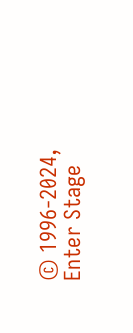© 1996-2024, Enter Stage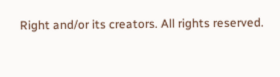Right and/or its creators. All rights reserved.